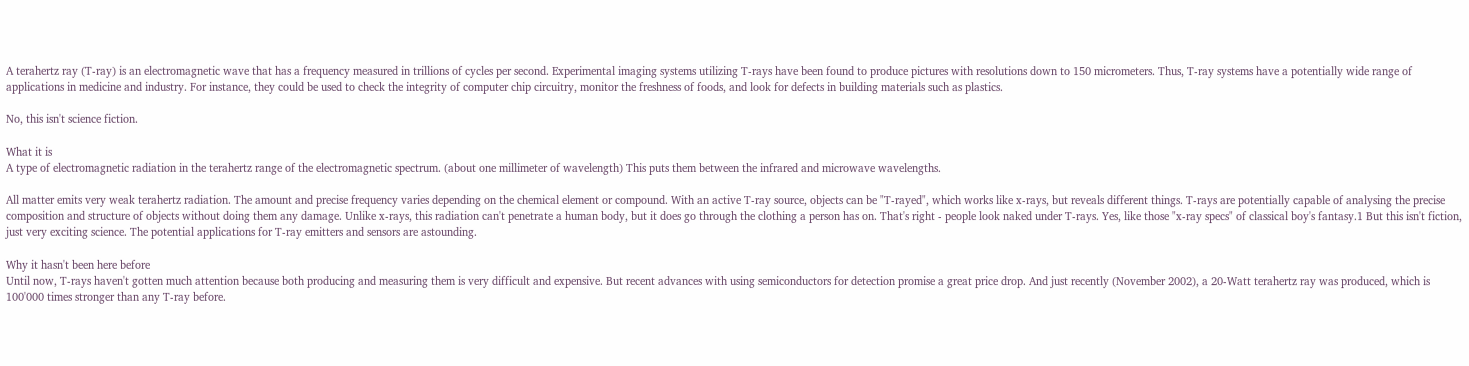A terahertz ray (T-ray) is an electromagnetic wave that has a frequency measured in trillions of cycles per second. Experimental imaging systems utilizing T-rays have been found to produce pictures with resolutions down to 150 micrometers. Thus, T-ray systems have a potentially wide range of applications in medicine and industry. For instance, they could be used to check the integrity of computer chip circuitry, monitor the freshness of foods, and look for defects in building materials such as plastics.

No, this isn't science fiction.

What it is
A type of electromagnetic radiation in the terahertz range of the electromagnetic spectrum. (about one millimeter of wavelength) This puts them between the infrared and microwave wavelengths.

All matter emits very weak terahertz radiation. The amount and precise frequency varies depending on the chemical element or compound. With an active T-ray source, objects can be "T-rayed", which works like x-rays, but reveals different things. T-rays are potentially capable of analysing the precise composition and structure of objects without doing them any damage. Unlike x-rays, this radiation can't penetrate a human body, but it does go through the clothing a person has on. That's right - people look naked under T-rays. Yes, like those "x-ray specs" of classical boy's fantasy.1 But this isn't fiction, just very exciting science. The potential applications for T-ray emitters and sensors are astounding.

Why it hasn't been here before
Until now, T-rays haven't gotten much attention because both producing and measuring them is very difficult and expensive. But recent advances with using semiconductors for detection promise a great price drop. And just recently (November 2002), a 20-Watt terahertz ray was produced, which is 100'000 times stronger than any T-ray before.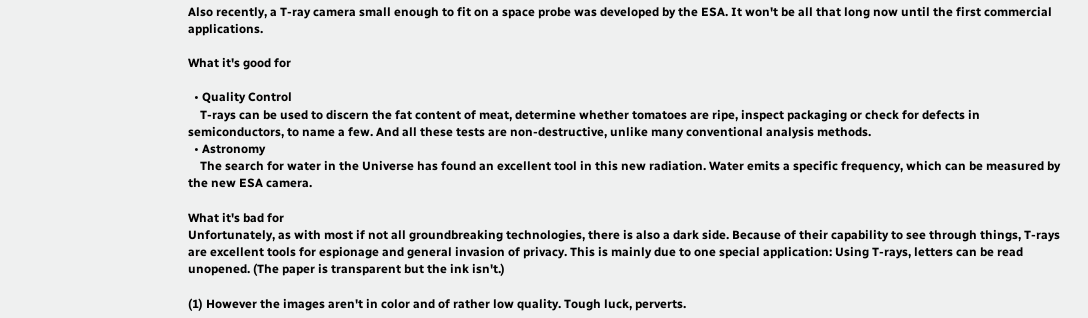Also recently, a T-ray camera small enough to fit on a space probe was developed by the ESA. It won't be all that long now until the first commercial applications.

What it's good for

  • Quality Control
    T-rays can be used to discern the fat content of meat, determine whether tomatoes are ripe, inspect packaging or check for defects in semiconductors, to name a few. And all these tests are non-destructive, unlike many conventional analysis methods.
  • Astronomy
    The search for water in the Universe has found an excellent tool in this new radiation. Water emits a specific frequency, which can be measured by the new ESA camera.

What it's bad for
Unfortunately, as with most if not all groundbreaking technologies, there is also a dark side. Because of their capability to see through things, T-rays are excellent tools for espionage and general invasion of privacy. This is mainly due to one special application: Using T-rays, letters can be read unopened. (The paper is transparent but the ink isn't.)

(1) However the images aren't in color and of rather low quality. Tough luck, perverts.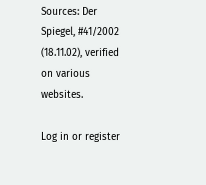Sources: Der Spiegel, #41/2002 (18.11.02), verified on various websites.

Log in or register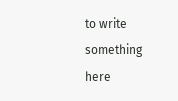to write something here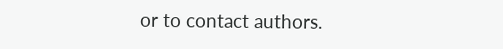or to contact authors.